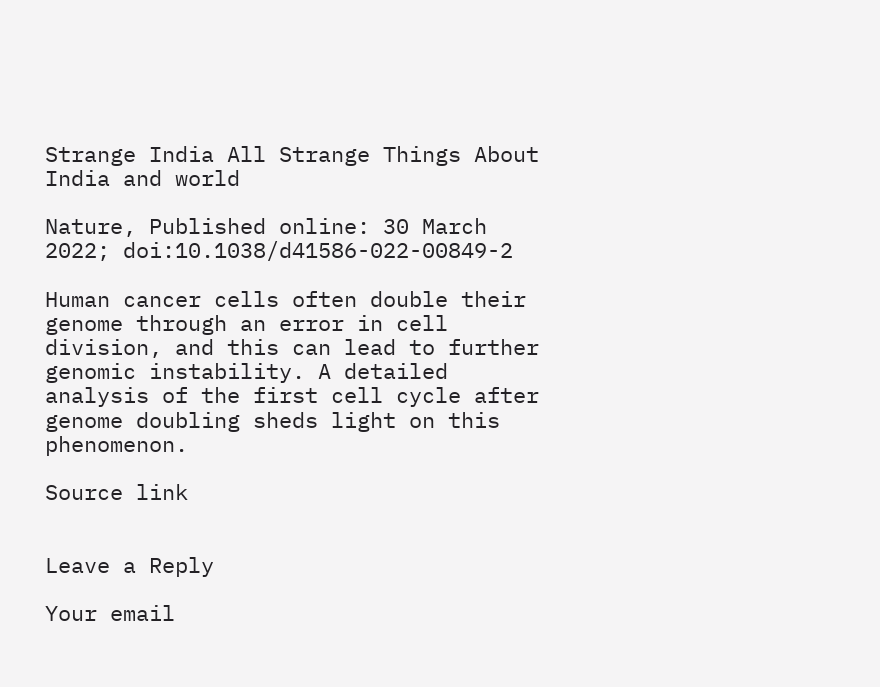Strange India All Strange Things About India and world

Nature, Published online: 30 March 2022; doi:10.1038/d41586-022-00849-2

Human cancer cells often double their genome through an error in cell division, and this can lead to further genomic instability. A detailed analysis of the first cell cycle after genome doubling sheds light on this phenomenon.

Source link


Leave a Reply

Your email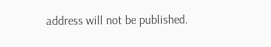address will not be published.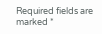Required fields are marked *